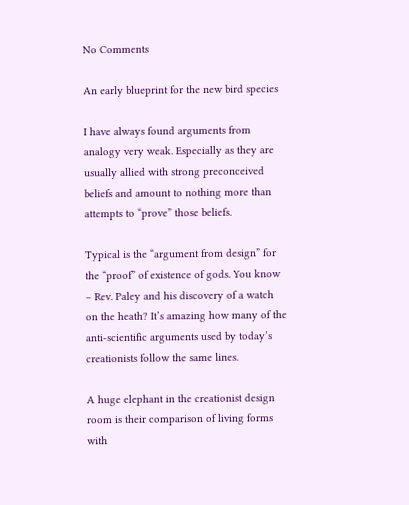No Comments

An early blueprint for the new bird species

I have always found arguments from analogy very weak. Especially as they are usually allied with strong preconceived beliefs and amount to nothing more than attempts to “prove” those beliefs.

Typical is the “argument from design” for the “proof” of existence of gods. You know – Rev. Paley and his discovery of a watch on the heath? It’s amazing how many of the anti-scientific arguments used by today’s creationists follow the same lines.

A huge elephant in the creationist design room is their comparison of living forms with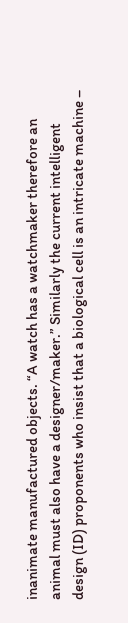inanimate manufactured objects. “A watch has a watchmaker therefore an animal must also have a designer/maker.” Similarly the current intelligent design (ID) proponents who insist that a biological cell is an intricate machine –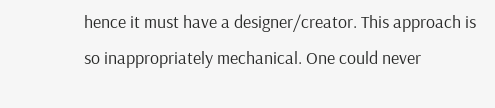hence it must have a designer/creator. This approach is so inappropriately mechanical. One could never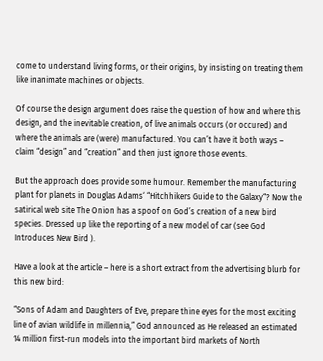come to understand living forms, or their origins, by insisting on treating them like inanimate machines or objects.

Of course the design argument does raise the question of how and where this design, and the inevitable creation, of live animals occurs (or occured) and where the animals are (were) manufactured. You can’t have it both ways – claim “design” and “creation” and then just ignore those events.

But the approach does provide some humour. Remember the manufacturing plant for planets in Douglas Adams‘ “Hitchhikers Guide to the Galaxy“? Now the satirical web site The Onion has a spoof on God’s creation of a new bird species. Dressed up like the reporting of a new model of car (see God Introduces New Bird ).

Have a look at the article – here is a short extract from the advertising blurb for this new bird:

“Sons of Adam and Daughters of Eve, prepare thine eyes for the most exciting line of avian wildlife in millennia,” God announced as He released an estimated 14 million first-run models into the important bird markets of North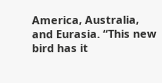America, Australia, and Eurasia. “This new bird has it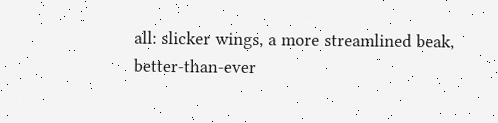all: slicker wings, a more streamlined beak, better-than-ever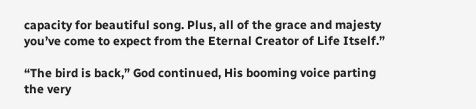capacity for beautiful song. Plus, all of the grace and majesty you’ve come to expect from the Eternal Creator of Life Itself.”

“The bird is back,” God continued, His booming voice parting the very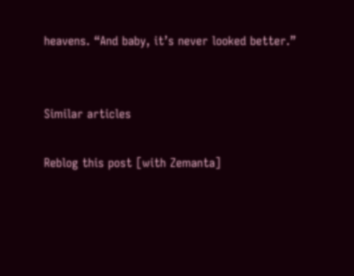heavens. “And baby, it’s never looked better.”


Similar articles

Reblog this post [with Zemanta]